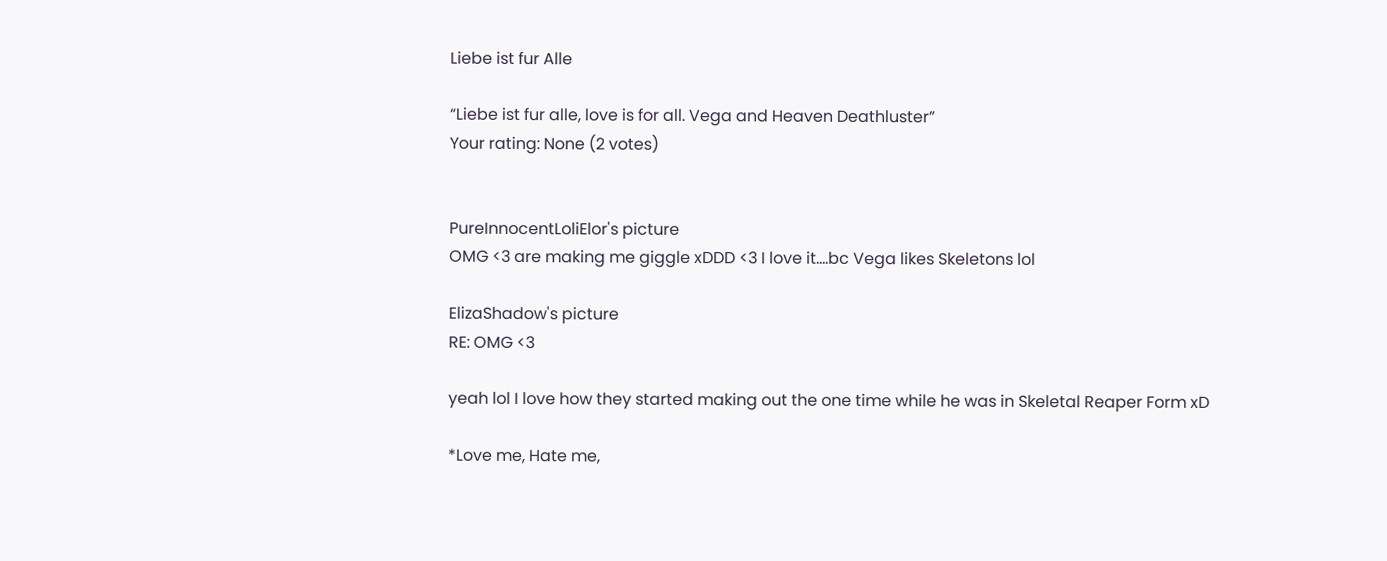Liebe ist fur Alle

“Liebe ist fur alle, love is for all. Vega and Heaven Deathluster”
Your rating: None (2 votes)


PureInnocentLoliElor's picture
OMG <3 are making me giggle xDDD <3 I love it....bc Vega likes Skeletons lol

ElizaShadow's picture
RE: OMG <3

yeah lol I love how they started making out the one time while he was in Skeletal Reaper Form xD

*Love me, Hate me,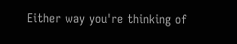Either way you're thinking of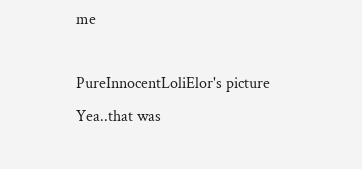me

PureInnocentLoliElor's picture
Yea..that was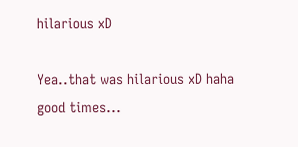hilarious xD

Yea..that was hilarious xD haha good times...